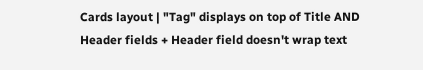Cards layout | "Tag" displays on top of Title AND Header fields + Header field doesn't wrap text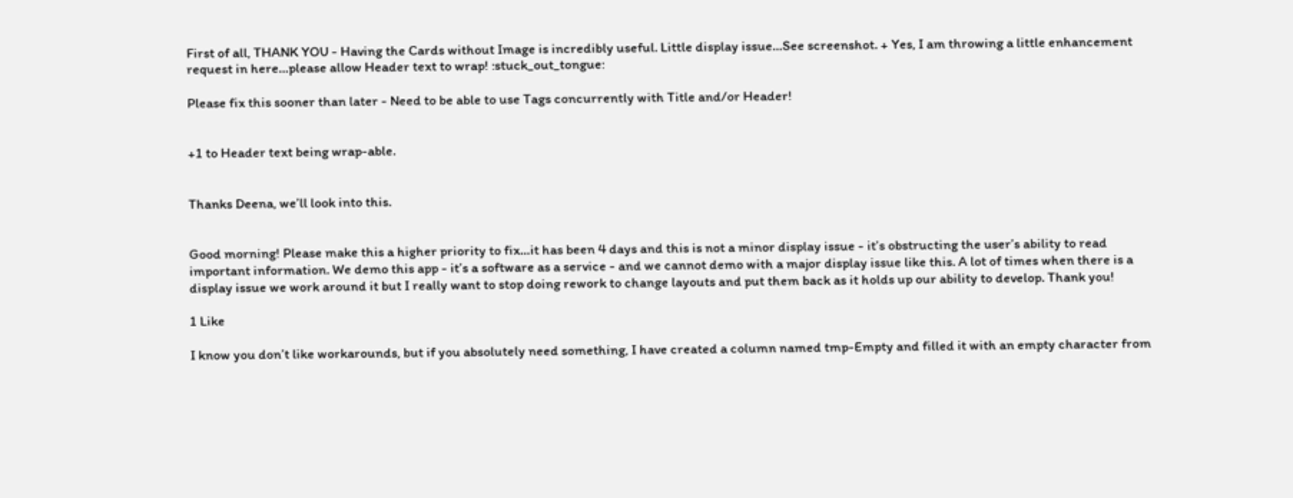First of all, THANK YOU - Having the Cards without Image is incredibly useful. Little display issue…See screenshot. + Yes, I am throwing a little enhancement request in here…please allow Header text to wrap! :stuck_out_tongue:

Please fix this sooner than later - Need to be able to use Tags concurrently with Title and/or Header!


+1 to Header text being wrap-able.


Thanks Deena, we’ll look into this.


Good morning! Please make this a higher priority to fix…it has been 4 days and this is not a minor display issue - it’s obstructing the user’s ability to read important information. We demo this app - it’s a software as a service - and we cannot demo with a major display issue like this. A lot of times when there is a display issue we work around it but I really want to stop doing rework to change layouts and put them back as it holds up our ability to develop. Thank you!

1 Like

I know you don’t like workarounds, but if you absolutely need something, I have created a column named tmp-Empty and filled it with an empty character from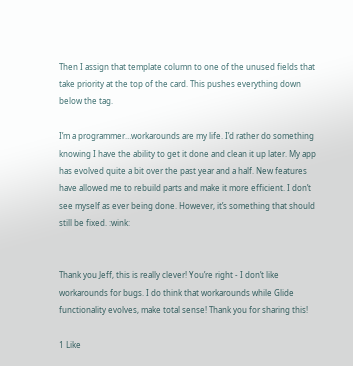Then I assign that template column to one of the unused fields that take priority at the top of the card. This pushes everything down below the tag.

I’m a programmer…workarounds are my life. I’d rather do something knowing I have the ability to get it done and clean it up later. My app has evolved quite a bit over the past year and a half. New features have allowed me to rebuild parts and make it more efficient. I don’t see myself as ever being done. However, it’s something that should still be fixed. :wink:


Thank you Jeff, this is really clever! You’re right - I don’t like workarounds for bugs. I do think that workarounds while Glide functionality evolves, make total sense! Thank you for sharing this!

1 Like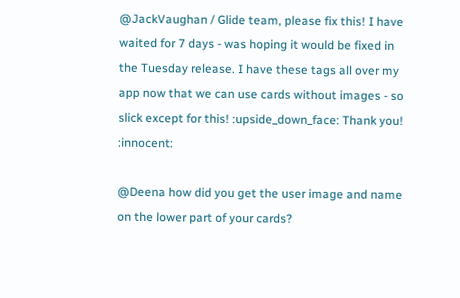@JackVaughan / Glide team, please fix this! I have waited for 7 days - was hoping it would be fixed in the Tuesday release. I have these tags all over my app now that we can use cards without images - so slick except for this! :upside_down_face: Thank you! :innocent:

@Deena how did you get the user image and name on the lower part of your cards?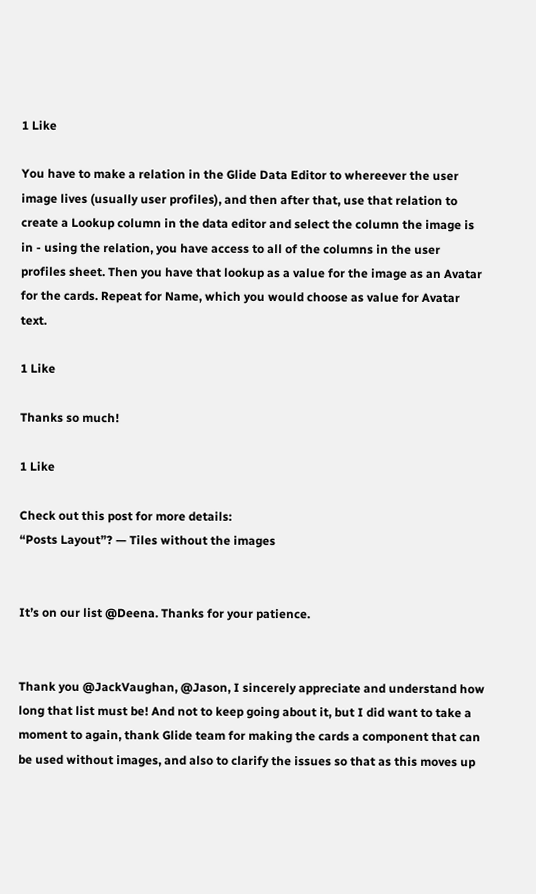1 Like

You have to make a relation in the Glide Data Editor to whereever the user image lives (usually user profiles), and then after that, use that relation to create a Lookup column in the data editor and select the column the image is in - using the relation, you have access to all of the columns in the user profiles sheet. Then you have that lookup as a value for the image as an Avatar for the cards. Repeat for Name, which you would choose as value for Avatar text.

1 Like

Thanks so much!

1 Like

Check out this post for more details:
“Posts Layout”? — Tiles without the images


It’s on our list @Deena. Thanks for your patience.


Thank you @JackVaughan, @Jason, I sincerely appreciate and understand how long that list must be! And not to keep going about it, but I did want to take a moment to again, thank Glide team for making the cards a component that can be used without images, and also to clarify the issues so that as this moves up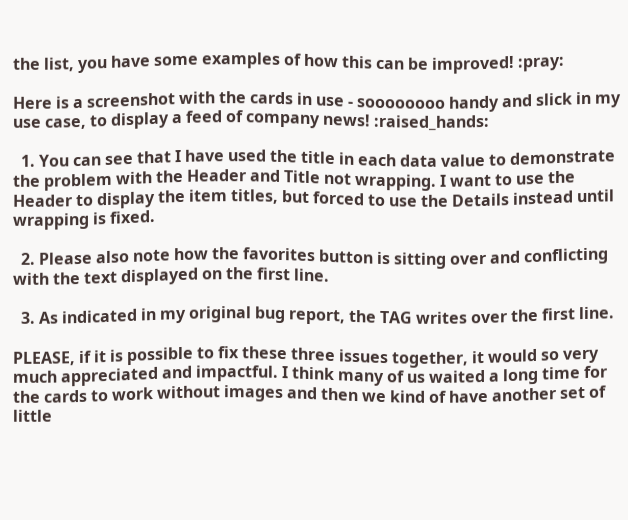the list, you have some examples of how this can be improved! :pray:

Here is a screenshot with the cards in use - soooooooo handy and slick in my use case, to display a feed of company news! :raised_hands:

  1. You can see that I have used the title in each data value to demonstrate the problem with the Header and Title not wrapping. I want to use the Header to display the item titles, but forced to use the Details instead until wrapping is fixed.

  2. Please also note how the favorites button is sitting over and conflicting with the text displayed on the first line.

  3. As indicated in my original bug report, the TAG writes over the first line.

PLEASE, if it is possible to fix these three issues together, it would so very much appreciated and impactful. I think many of us waited a long time for the cards to work without images and then we kind of have another set of little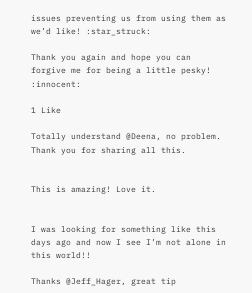issues preventing us from using them as we’d like! :star_struck:

Thank you again and hope you can forgive me for being a little pesky! :innocent:

1 Like

Totally understand @Deena, no problem. Thank you for sharing all this.


This is amazing! Love it.


I was looking for something like this days ago and now I see I’m not alone in this world!!

Thanks @Jeff_Hager, great tip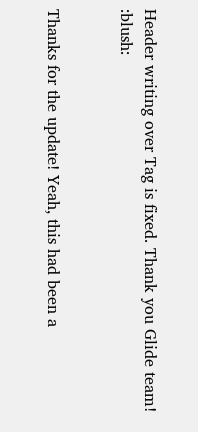Header writing over Tag is fixed. Thank you Glide team! :blush:


Thanks for the update! Yeah, this had been a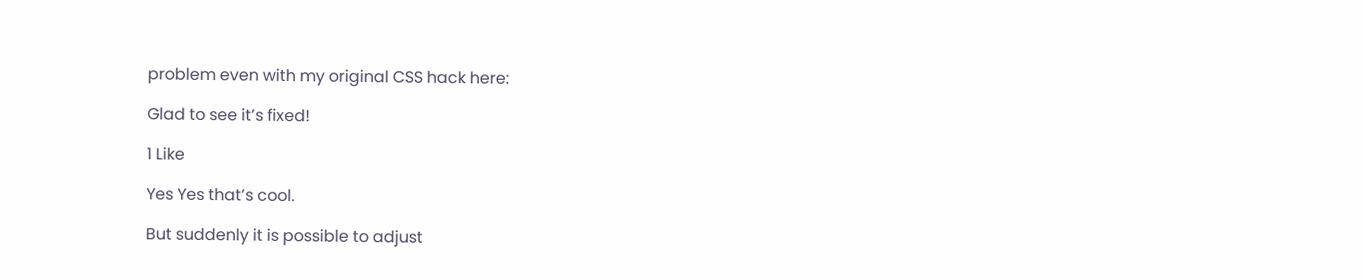problem even with my original CSS hack here:

Glad to see it’s fixed!

1 Like

Yes Yes that’s cool.

But suddenly it is possible to adjust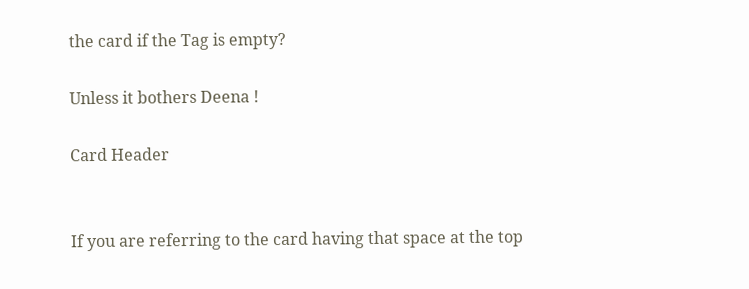the card if the Tag is empty?

Unless it bothers Deena !

Card Header


If you are referring to the card having that space at the top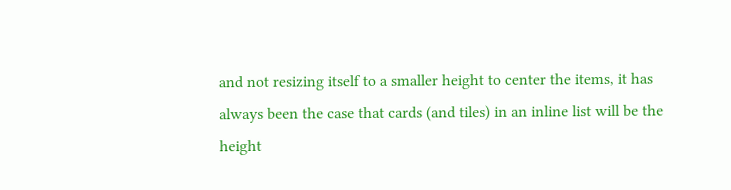and not resizing itself to a smaller height to center the items, it has always been the case that cards (and tiles) in an inline list will be the height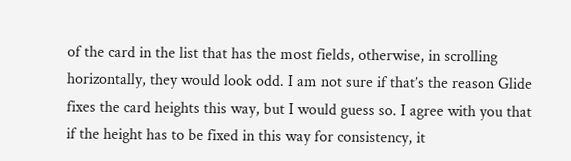of the card in the list that has the most fields, otherwise, in scrolling horizontally, they would look odd. I am not sure if that’s the reason Glide fixes the card heights this way, but I would guess so. I agree with you that if the height has to be fixed in this way for consistency, it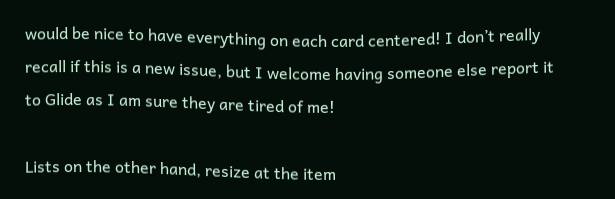would be nice to have everything on each card centered! I don’t really recall if this is a new issue, but I welcome having someone else report it to Glide as I am sure they are tired of me!

Lists on the other hand, resize at the item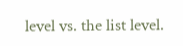level vs. the list level.